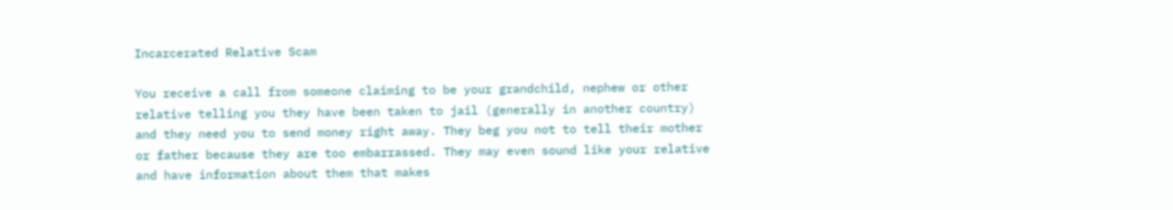Incarcerated Relative Scam

You receive a call from someone claiming to be your grandchild, nephew or other relative telling you they have been taken to jail (generally in another country) and they need you to send money right away. They beg you not to tell their mother or father because they are too embarrassed. They may even sound like your relative and have information about them that makes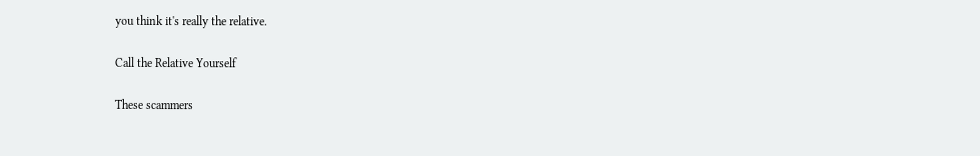you think it's really the relative.

Call the Relative Yourself

These scammers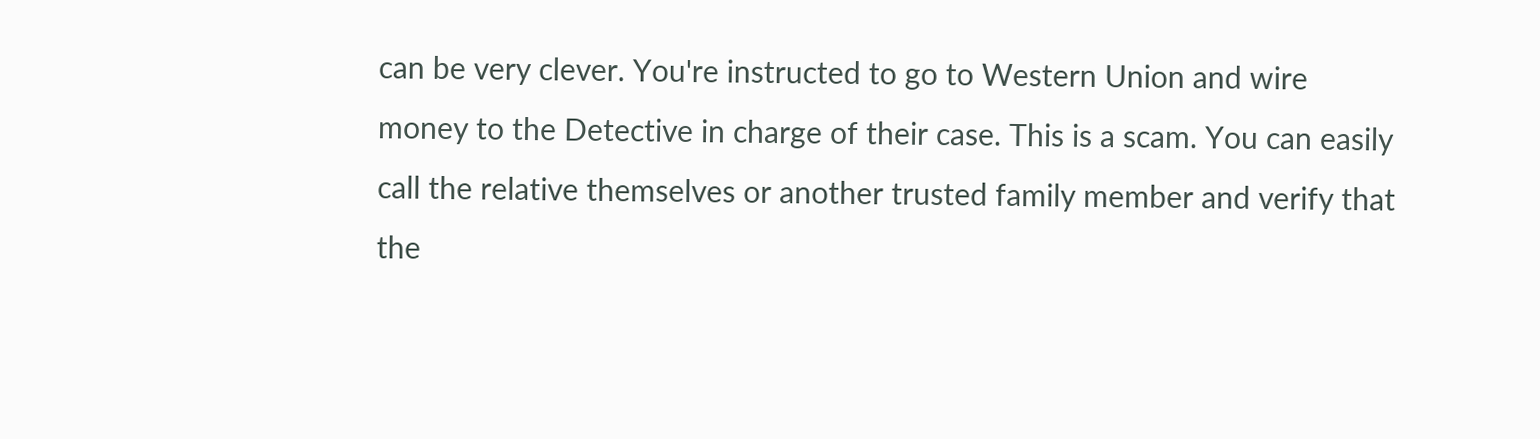can be very clever. You're instructed to go to Western Union and wire money to the Detective in charge of their case. This is a scam. You can easily call the relative themselves or another trusted family member and verify that the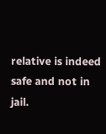relative is indeed safe and not in jail.